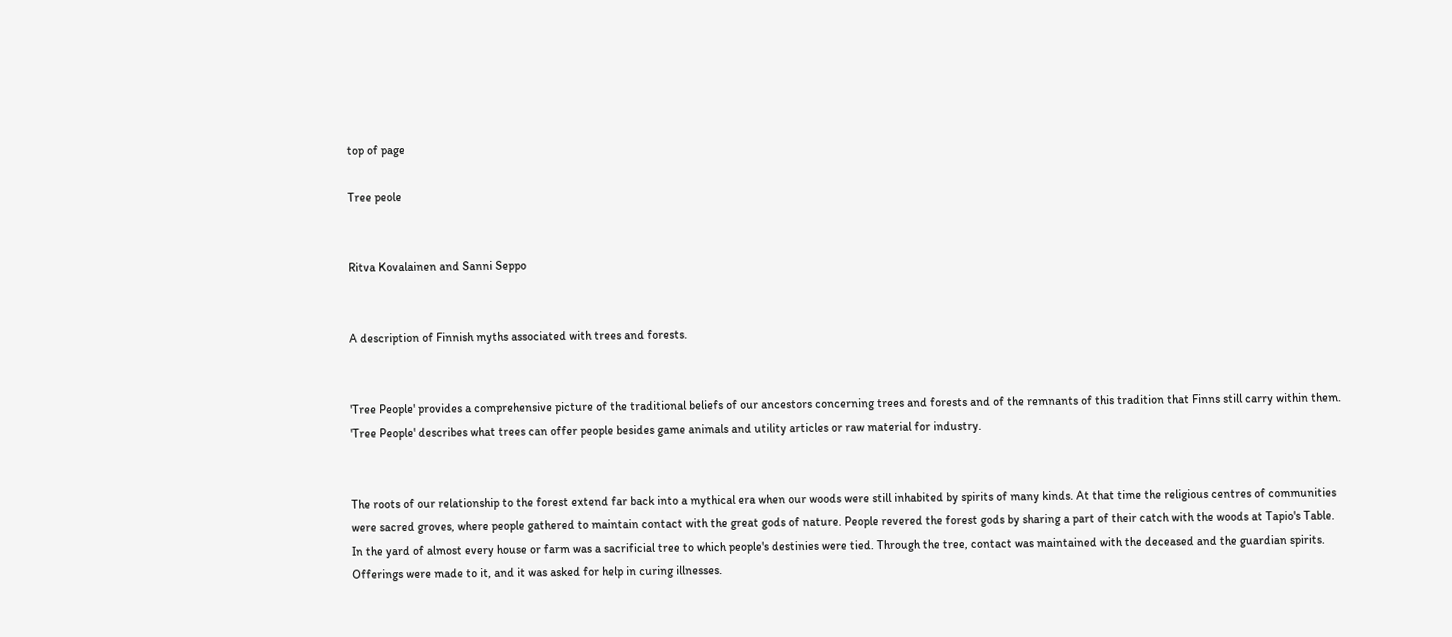top of page

Tree peole


Ritva Kovalainen and Sanni Seppo


A description of Finnish myths associated with trees and forests.


'Tree People' provides a comprehensive picture of the traditional beliefs of our ancestors concerning trees and forests and of the remnants of this tradition that Finns still carry within them. 'Tree People' describes what trees can offer people besides game animals and utility articles or raw material for industry.


The roots of our relationship to the forest extend far back into a mythical era when our woods were still inhabited by spirits of many kinds. At that time the religious centres of communities were sacred groves, where people gathered to maintain contact with the great gods of nature. People revered the forest gods by sharing a part of their catch with the woods at Tapio's Table. In the yard of almost every house or farm was a sacrificial tree to which people's destinies were tied. Through the tree, contact was maintained with the deceased and the guardian spirits. Offerings were made to it, and it was asked for help in curing illnesses.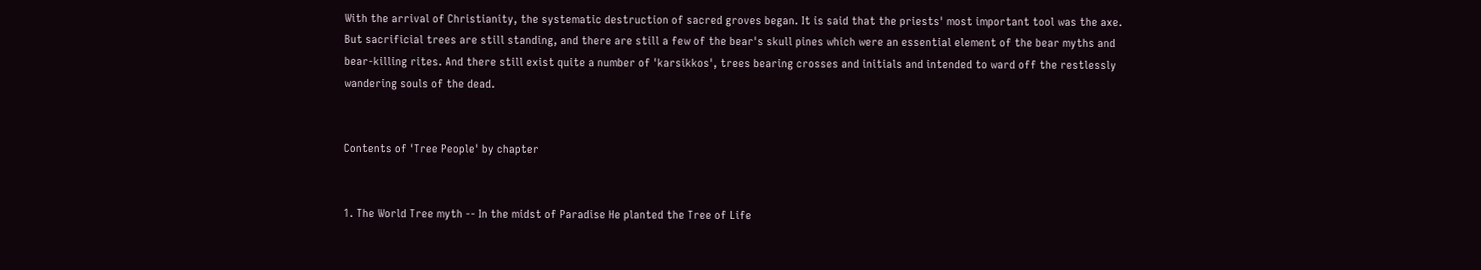With the arrival of Christianity, the systematic destruction of sacred groves began. It is said that the priests' most important tool was the axe. But sacrificial trees are still standing, and there are still a few of the bear's skull pines which were an essential element of the bear myths and bear-killing rites. And there still exist quite a number of 'karsikkos', trees bearing crosses and initials and intended to ward off the restlessly wandering souls of the dead.


Contents of 'Tree People' by chapter


1. The World Tree myth -- In the midst of Paradise He planted the Tree of Life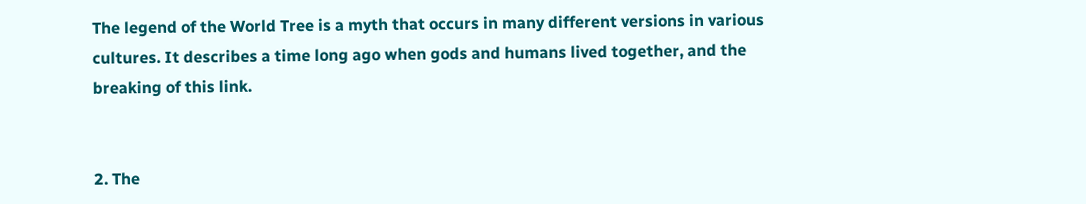The legend of the World Tree is a myth that occurs in many different versions in various cultures. It describes a time long ago when gods and humans lived together, and the breaking of this link.


2. The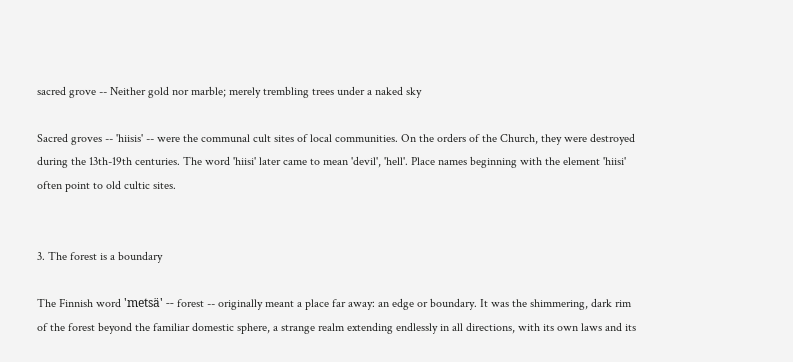sacred grove -- Neither gold nor marble; merely trembling trees under a naked sky

Sacred groves -- 'hiisis' -- were the communal cult sites of local communities. On the orders of the Church, they were destroyed during the 13th-19th centuries. The word 'hiisi' later came to mean 'devil', 'hell'. Place names beginning with the element 'hiisi' often point to old cultic sites.


3. The forest is a boundary

The Finnish word 'metsä' -- forest -- originally meant a place far away: an edge or boundary. It was the shimmering, dark rim of the forest beyond the familiar domestic sphere, a strange realm extending endlessly in all directions, with its own laws and its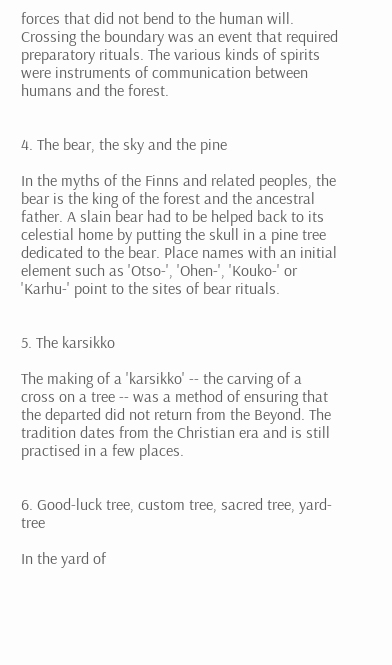forces that did not bend to the human will. Crossing the boundary was an event that required preparatory rituals. The various kinds of spirits were instruments of communication between humans and the forest.


4. The bear, the sky and the pine

In the myths of the Finns and related peoples, the bear is the king of the forest and the ancestral father. A slain bear had to be helped back to its celestial home by putting the skull in a pine tree dedicated to the bear. Place names with an initial element such as 'Otso-', 'Ohen-', 'Kouko-' or 'Karhu-' point to the sites of bear rituals.


5. The karsikko

The making of a 'karsikko' -- the carving of a cross on a tree -- was a method of ensuring that the departed did not return from the Beyond. The tradition dates from the Christian era and is still practised in a few places.


6. Good-luck tree, custom tree, sacred tree, yard-tree

In the yard of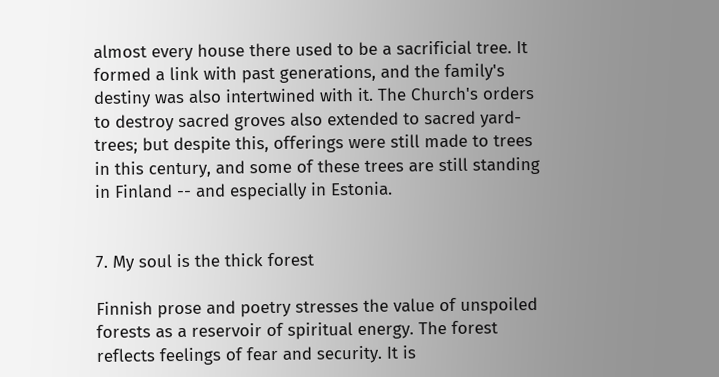almost every house there used to be a sacrificial tree. It formed a link with past generations, and the family's destiny was also intertwined with it. The Church's orders to destroy sacred groves also extended to sacred yard-trees; but despite this, offerings were still made to trees in this century, and some of these trees are still standing in Finland -- and especially in Estonia.


7. My soul is the thick forest

Finnish prose and poetry stresses the value of unspoiled forests as a reservoir of spiritual energy. The forest reflects feelings of fear and security. It is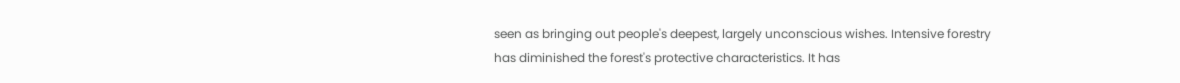seen as bringing out people's deepest, largely unconscious wishes. Intensive forestry has diminished the forest's protective characteristics. It has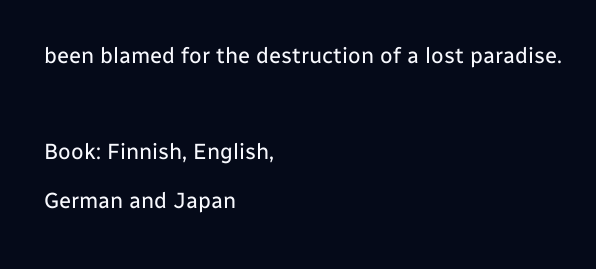been blamed for the destruction of a lost paradise.



Book: Finnish, English,

German and Japan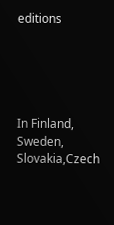editions





In Finland, Sweden, Slovakia,Czech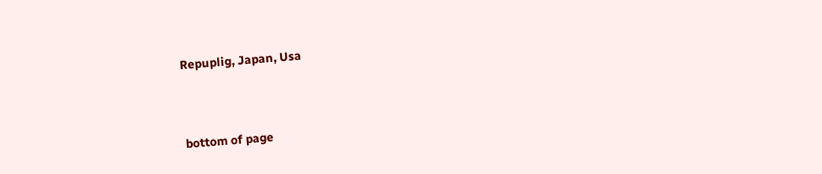Repuplig, Japan, Usa



bottom of page